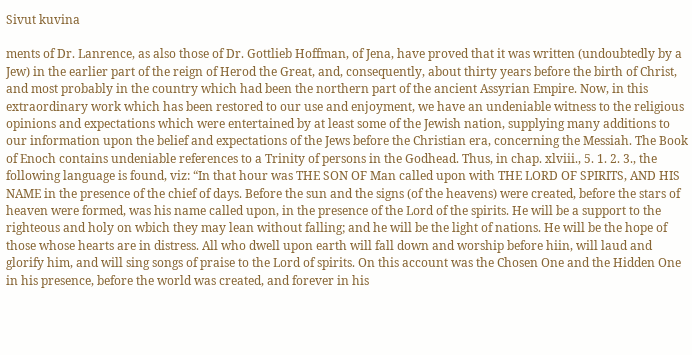Sivut kuvina

ments of Dr. Lanrence, as also those of Dr. Gottlieb Hoffman, of Jena, have proved that it was written (undoubtedly by a Jew) in the earlier part of the reign of Herod the Great, and, consequently, about thirty years before the birth of Christ, and most probably in the country which had been the northern part of the ancient Assyrian Empire. Now, in this extraordinary work which has been restored to our use and enjoyment, we have an undeniable witness to the religious opinions and expectations which were entertained by at least some of the Jewish nation, supplying many additions to our information upon the belief and expectations of the Jews before the Christian era, concerning the Messiah. The Book of Enoch contains undeniable references to a Trinity of persons in the Godhead. Thus, in chap. xlviii., 5. 1. 2. 3., the following language is found, viz: “In that hour was THE SON OF Man called upon with THE LORD OF SPIRITS, AND HIS NAME in the presence of the chief of days. Before the sun and the signs (of the heavens) were created, before the stars of heaven were formed, was his name called upon, in the presence of the Lord of the spirits. He will be a support to the righteous and holy on wbich they may lean without falling; and he will be the light of nations. He will be the hope of those whose hearts are in distress. All who dwell upon earth will fall down and worship before hiin, will laud and glorify him, and will sing songs of praise to the Lord of spirits. On this account was the Chosen One and the Hidden One in his presence, before the world was created, and forever in his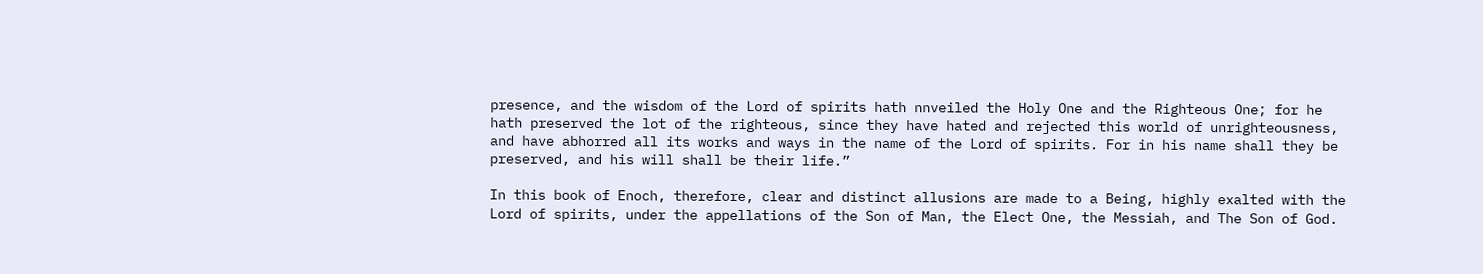presence, and the wisdom of the Lord of spirits hath nnveiled the Holy One and the Righteous One; for he hath preserved the lot of the righteous, since they have hated and rejected this world of unrighteousness, and have abhorred all its works and ways in the name of the Lord of spirits. For in his name shall they be preserved, and his will shall be their life.”

In this book of Enoch, therefore, clear and distinct allusions are made to a Being, highly exalted with the Lord of spirits, under the appellations of the Son of Man, the Elect One, the Messiah, and The Son of God.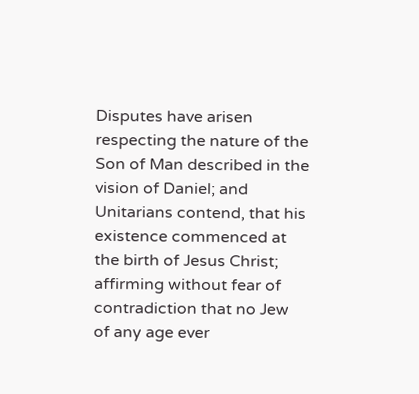Disputes have arisen respecting the nature of the Son of Man described in the vision of Daniel; and Unitarians contend, that his existence commenced at the birth of Jesus Christ; affirming without fear of contradiction that no Jew of any age ever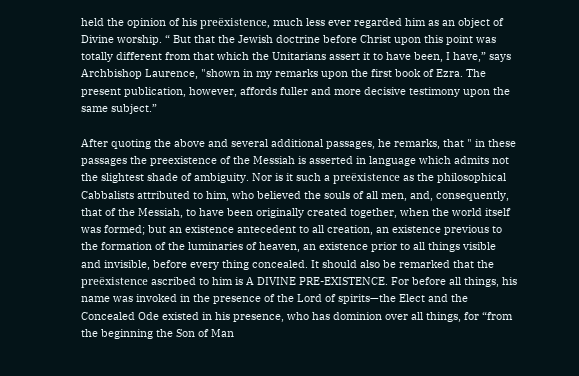held the opinion of his preëxistence, much less ever regarded him as an object of Divine worship. “ But that the Jewish doctrine before Christ upon this point was totally different from that which the Unitarians assert it to have been, I have,” says Archbishop Laurence, "shown in my remarks upon the first book of Ezra. The present publication, however, affords fuller and more decisive testimony upon the same subject.”

After quoting the above and several additional passages, he remarks, that " in these passages the preexistence of the Messiah is asserted in language which admits not the slightest shade of ambiguity. Nor is it such a preëxistence as the philosophical Cabbalists attributed to him, who believed the souls of all men, and, consequently, that of the Messiah, to have been originally created together, when the world itself was formed; but an existence antecedent to all creation, an existence previous to the formation of the luminaries of heaven, an existence prior to all things visible and invisible, before every thing concealed. It should also be remarked that the preëxistence ascribed to him is A DIVINE PRE-EXISTENCE. For before all things, his name was invoked in the presence of the Lord of spirits—the Elect and the Concealed Ode existed in his presence, who has dominion over all things, for “from the beginning the Son of Man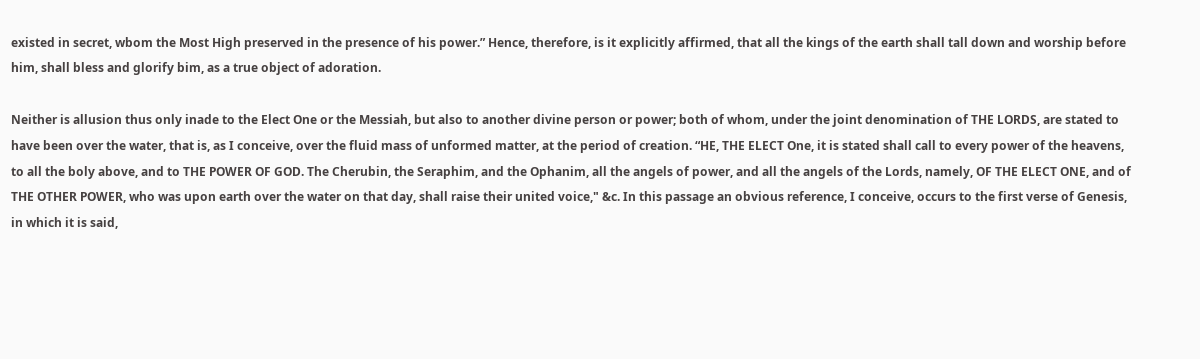existed in secret, wbom the Most High preserved in the presence of his power.” Hence, therefore, is it explicitly affirmed, that all the kings of the earth shall tall down and worship before him, shall bless and glorify bim, as a true object of adoration.

Neither is allusion thus only inade to the Elect One or the Messiah, but also to another divine person or power; both of whom, under the joint denomination of THE LORDS, are stated to have been over the water, that is, as I conceive, over the fluid mass of unformed matter, at the period of creation. “HE, THE ELECT One, it is stated shall call to every power of the heavens, to all the boly above, and to THE POWER OF GOD. The Cherubin, the Seraphim, and the Ophanim, all the angels of power, and all the angels of the Lords, namely, OF THE ELECT ONE, and of THE OTHER POWER, who was upon earth over the water on that day, shall raise their united voice," &c. In this passage an obvious reference, I conceive, occurs to the first verse of Genesis, in which it is said,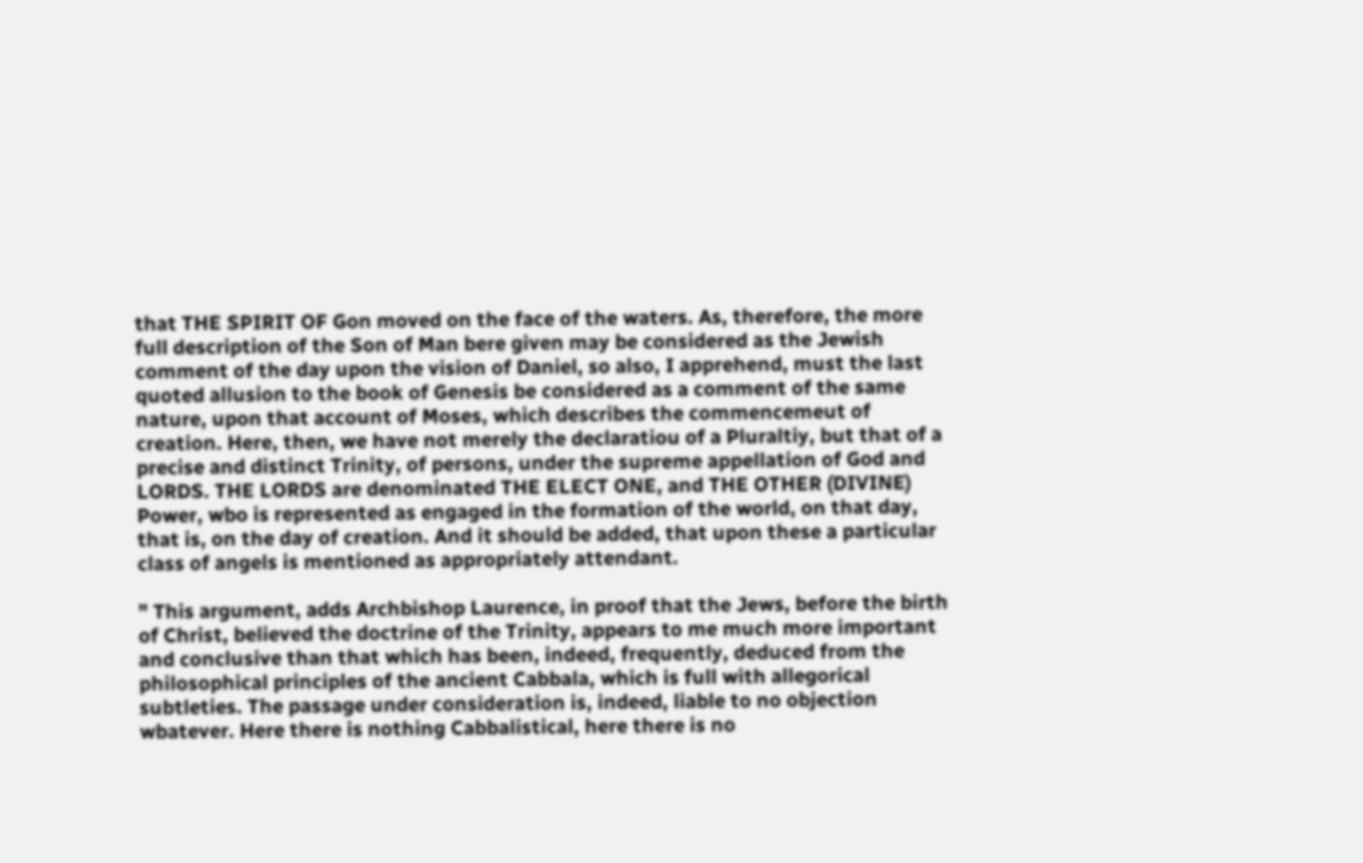that THE SPIRIT OF Gon moved on the face of the waters. As, therefore, the more full description of the Son of Man bere given may be considered as the Jewish comment of the day upon the vision of Daniel, so also, I apprehend, must the last quoted allusion to the book of Genesis be considered as a comment of the same nature, upon that account of Moses, which describes the commencemeut of creation. Here, then, we have not merely the declaratiou of a Pluraltiy, but that of a precise and distinct Trinity, of persons, under the supreme appellation of God and LORDS. THE LORDS are denominated THE ELECT ONE, and THE OTHER (DIVINE) Power, wbo is represented as engaged in the formation of the world, on that day, that is, on the day of creation. And it should be added, that upon these a particular class of angels is mentioned as appropriately attendant.

" This argument, adds Archbishop Laurence, in proof that the Jews, before the birth of Christ, believed the doctrine of the Trinity, appears to me much more important and conclusive than that which has been, indeed, frequently, deduced from the philosophical principles of the ancient Cabbala, which is full with allegorical subtleties. The passage under consideration is, indeed, liable to no objection wbatever. Here there is nothing Cabbalistical, here there is no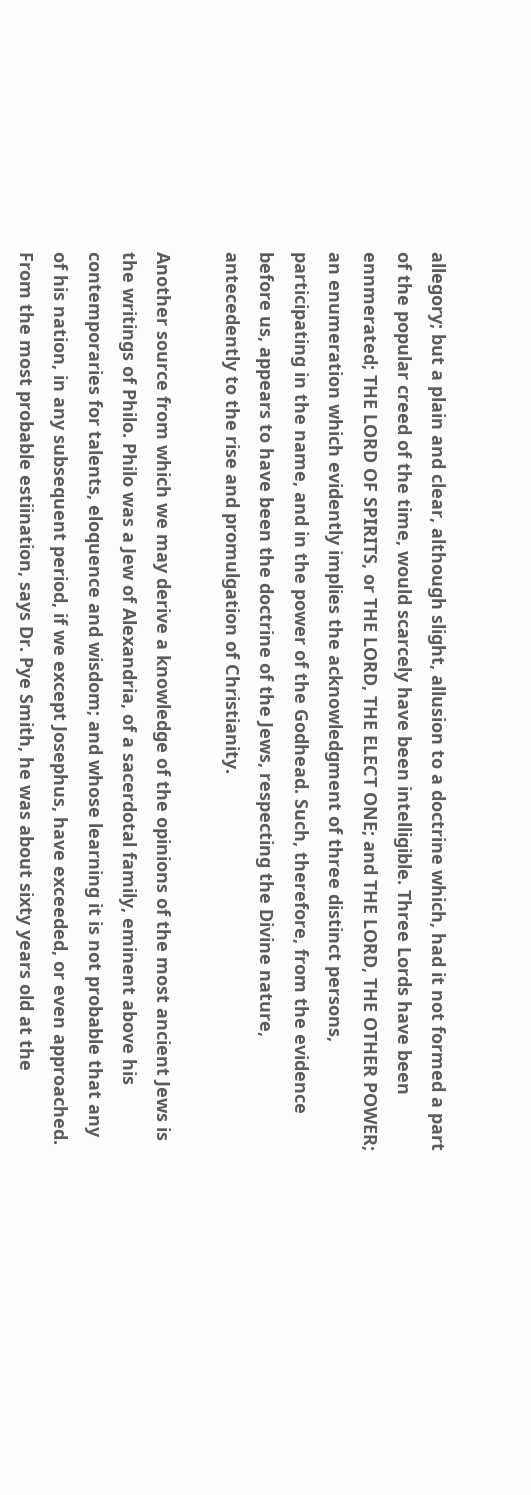allegory; but a plain and clear, although slight, allusion to a doctrine which, had it not formed a part of the popular creed of the time, would scarcely have been intelligible. Three Lords have been ennmerated; THE LORD OF SPIRITS, or THE LORD, THE ELECT ONE; and THE LORD, THE OTHER POWER; an enumeration which evidently implies the acknowledgment of three distinct persons, participating in the name, and in the power of the Godhead. Such, therefore, from the evidence before us, appears to have been the doctrine of the Jews, respecting the Divine nature, antecedently to the rise and promulgation of Christianity.

Another source from which we may derive a knowledge of the opinions of the most ancient Jews is the writings of Philo. Philo was a Jew of Alexandria, of a sacerdotal family, eminent above his contemporaries for talents, eloquence and wisdom; and whose learning it is not probable that any of his nation, in any subsequent period, if we except Josephus, have exceeded, or even approached. From the most probable estiination, says Dr. Pye Smith, he was about sixty years old at the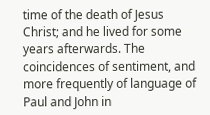time of the death of Jesus Christ; and he lived for some years afterwards. The coincidences of sentiment, and more frequently of language of Paul and John in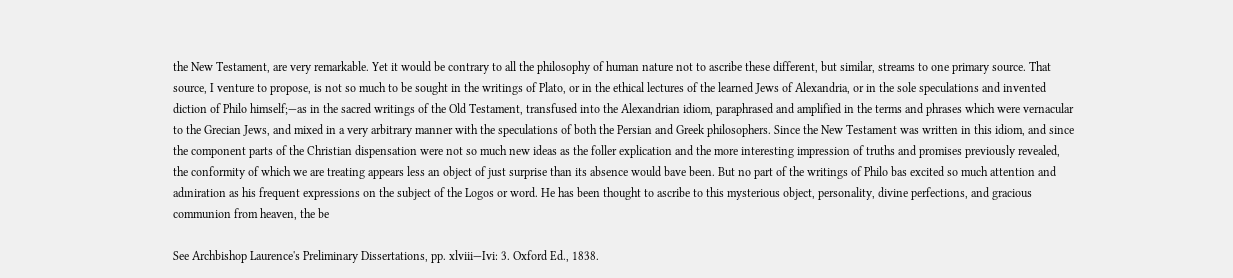the New Testament, are very remarkable. Yet it would be contrary to all the philosophy of human nature not to ascribe these different, but similar, streams to one primary source. That source, I venture to propose, is not so much to be sought in the writings of Plato, or in the ethical lectures of the learned Jews of Alexandria, or in the sole speculations and invented diction of Philo himself;—as in the sacred writings of the Old Testament, transfused into the Alexandrian idiom, paraphrased and amplified in the terms and phrases which were vernacular to the Grecian Jews, and mixed in a very arbitrary manner with the speculations of both the Persian and Greek philosophers. Since the New Testament was written in this idiom, and since the component parts of the Christian dispensation were not so much new ideas as the foller explication and the more interesting impression of truths and promises previously revealed, the conformity of which we are treating appears less an object of just surprise than its absence would bave been. But no part of the writings of Philo bas excited so much attention and adıniration as his frequent expressions on the subject of the Logos or word. He has been thought to ascribe to this mysterious object, personality, divine perfections, and gracious communion from heaven, the be

See Archbishop Laurence's Preliminary Dissertations, pp. xlviii—Ivi: 3. Oxford Ed., 1838.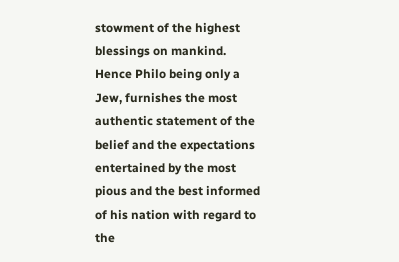stowment of the highest blessings on mankind. Hence Philo being only a Jew, furnishes the most authentic statement of the belief and the expectations entertained by the most pious and the best informed of his nation with regard to the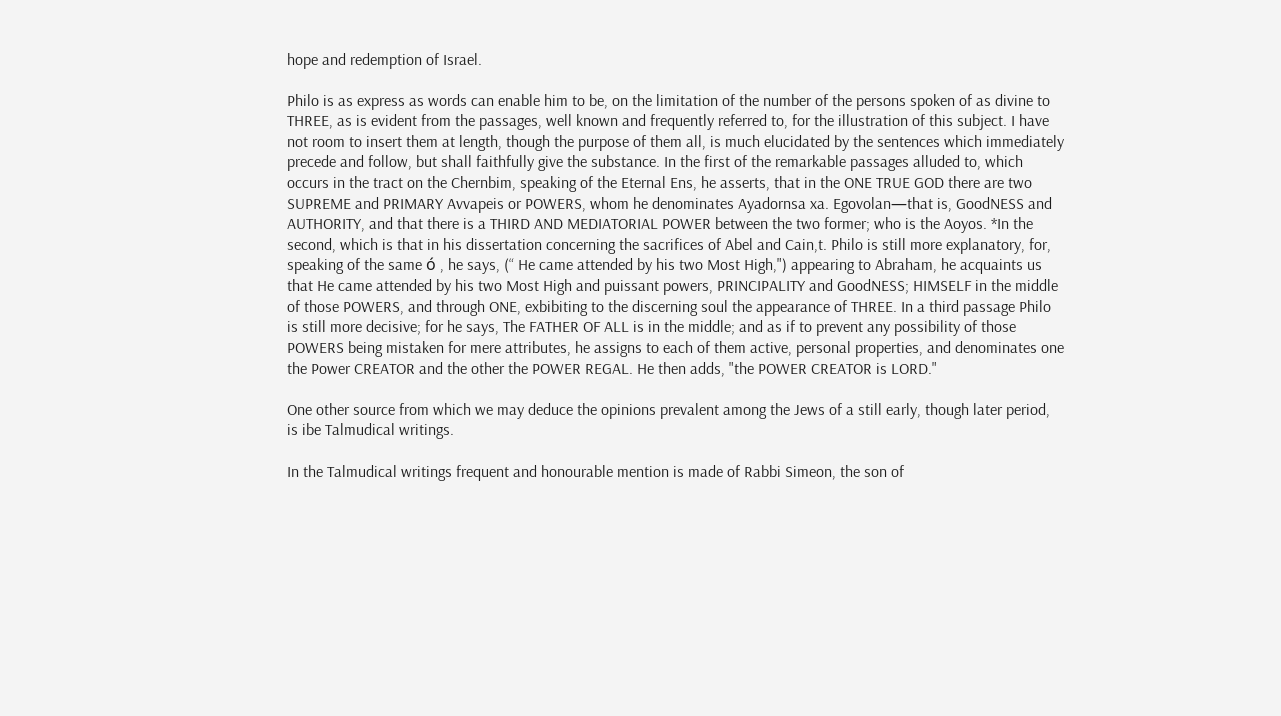hope and redemption of Israel.

Philo is as express as words can enable him to be, on the limitation of the number of the persons spoken of as divine to THREE, as is evident from the passages, well known and frequently referred to, for the illustration of this subject. I have not room to insert them at length, though the purpose of them all, is much elucidated by the sentences which immediately precede and follow, but shall faithfully give the substance. In the first of the remarkable passages alluded to, which occurs in the tract on the Chernbim, speaking of the Eternal Ens, he asserts, that in the ONE TRUE GOD there are two SUPREME and PRIMARY Avvapeis or POWERS, whom he denominates Ayadornsa xa. Egovolan—that is, GoodNESS and AUTHORITY, and that there is a THIRD AND MEDIATORIAL POWER between the two former; who is the Aoyos. *In the second, which is that in his dissertation concerning the sacrifices of Abel and Cain,t. Philo is still more explanatory, for, speaking of the same ó , he says, (“ He came attended by his two Most High,") appearing to Abraham, he acquaints us that He came attended by his two Most High and puissant powers, PRINCIPALITY and GoodNESS; HIMSELF in the middle of those POWERS, and through ONE, exbibiting to the discerning soul the appearance of THREE. In a third passage Philo is still more decisive; for he says, The FATHER OF ALL is in the middle; and as if to prevent any possibility of those POWERS being mistaken for mere attributes, he assigns to each of them active, personal properties, and denominates one the Power CREATOR and the other the POWER REGAL. He then adds, "the POWER CREATOR is LORD."

One other source from which we may deduce the opinions prevalent among the Jews of a still early, though later period, is ibe Talmudical writings.

In the Talmudical writings frequent and honourable mention is made of Rabbi Simeon, the son of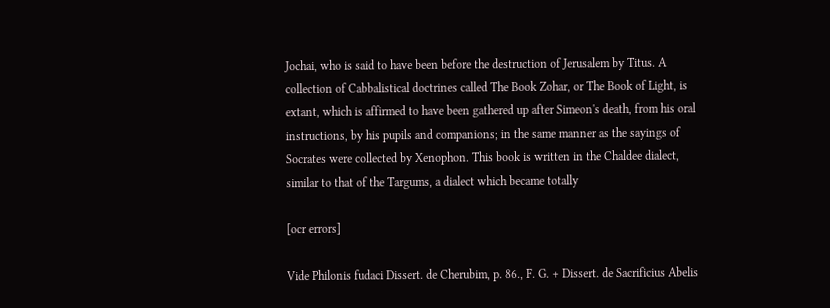Jochai, who is said to have been before the destruction of Jerusalem by Titus. A collection of Cabbalistical doctrines called The Book Zohar, or The Book of Light, is extant, which is affirmed to have been gathered up after Simeon's death, from his oral instructions, by his pupils and companions; in the same manner as the sayings of Socrates were collected by Xenophon. This book is written in the Chaldee dialect, similar to that of the Targums, a dialect which became totally

[ocr errors]

Vide Philonis fudaci Dissert. de Cherubim, p. 86., F. G. + Dissert. de Sacrificius Abelis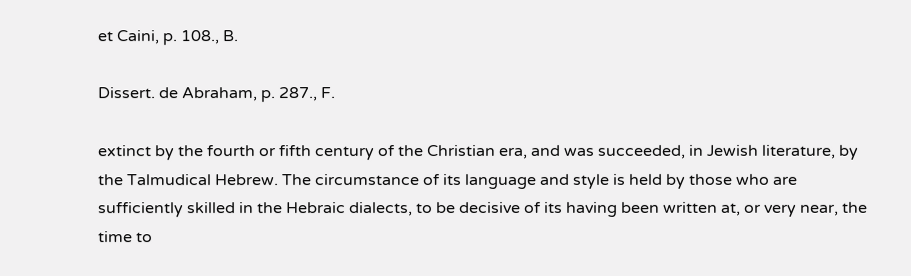et Caini, p. 108., B.

Dissert. de Abraham, p. 287., F.

extinct by the fourth or fifth century of the Christian era, and was succeeded, in Jewish literature, by the Talmudical Hebrew. The circumstance of its language and style is held by those who are sufficiently skilled in the Hebraic dialects, to be decisive of its having been written at, or very near, the time to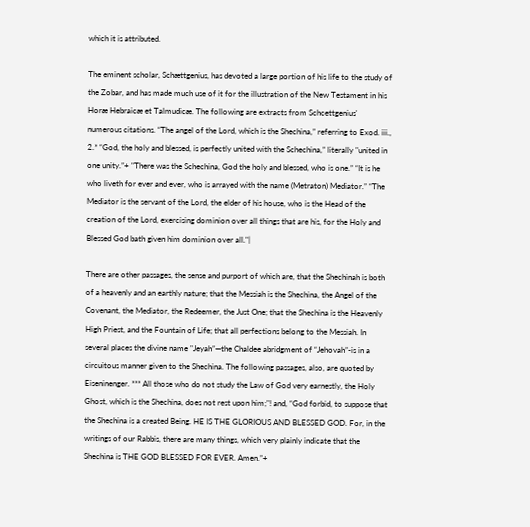which it is attributed.

The eminent scholar, Schættgenius, has devoted a large portion of his life to the study of the Zobar, and has made much use of it for the illustration of the New Testament in his Horæ Hebraicæ et Talmudicæ. The following are extracts from Schcettgenius' numerous citations. “The angel of the Lord, which is the Shechina,” referring to Exod. iii., 2.* “God, the holy and blessed, is perfectly united with the Schechina,” literally "united in one unity.”+ "There was the Schechina, God the holy and blessed, who is one.” “It is he who liveth for ever and ever, who is arrayed with the name (Metraton) Mediator.” “The Mediator is the servant of the Lord, the elder of his house, who is the Head of the creation of the Lord, exercising dominion over all things that are his, for the Holy and Blessed God bath given him dominion over all."|

There are other passages, the sense and purport of which are, that the Shechinah is both of a heavenly and an earthly nature; that the Messiah is the Shechina, the Angel of the Covenant, the Mediator, the Redeemer, the Just One; that the Shechina is the Heavenly High Priest, and the Fountain of Life; that all perfections belong to the Messiah. In several places the divine name "Jeyah”—the Chaldee abridgment of “Jehovah”-is in a circuitous manner given to the Shechina. The following passages, also, are quoted by Eiseninenger. *** All those who do not study the Law of God very earnestly, the Holy Ghost, which is the Shechina, does not rest upon him;"! and, “God forbid, to suppose that the Shechina is a created Being. HE IS THE GLORIOUS AND BLESSED GOD. For, in the writings of our Rabbis, there are many things, which very plainly indicate that the Shechina is THE GOD BLESSED FOR EVER. Amen.”+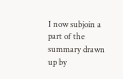I now subjoin a part of the summary drawn up by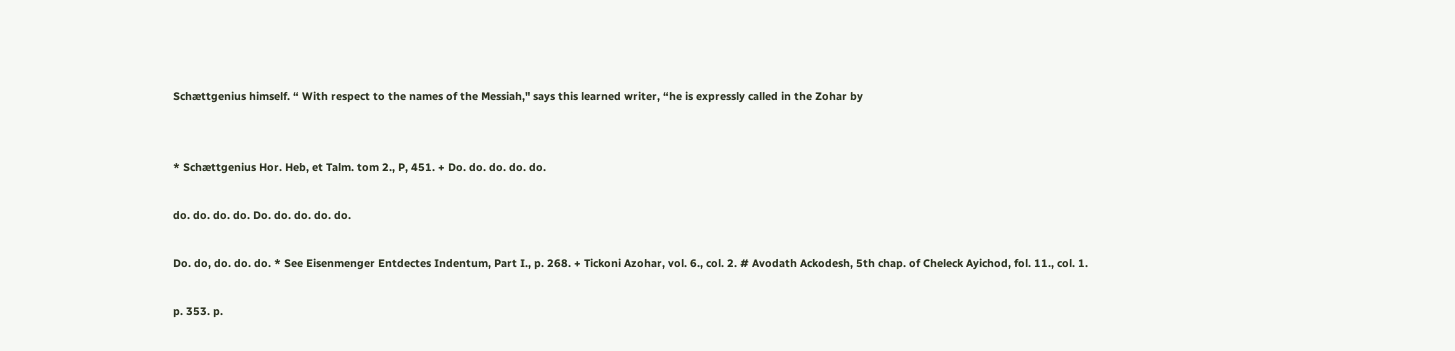Schættgenius himself. “ With respect to the names of the Messiah," says this learned writer, “he is expressly called in the Zohar by


* Schættgenius Hor. Heb, et Talm. tom 2., P, 451. + Do. do. do. do. do.

do. do. do. do. Do. do. do. do. do.

Do. do, do. do. do. * See Eisenmenger Entdectes Indentum, Part I., p. 268. + Tickoni Azohar, vol. 6., col. 2. # Avodath Ackodesh, 5th chap. of Cheleck Ayichod, fol. 11., col. 1.

p. 353. p.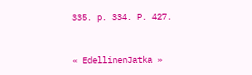335. p. 334. P. 427.


« EdellinenJatka »